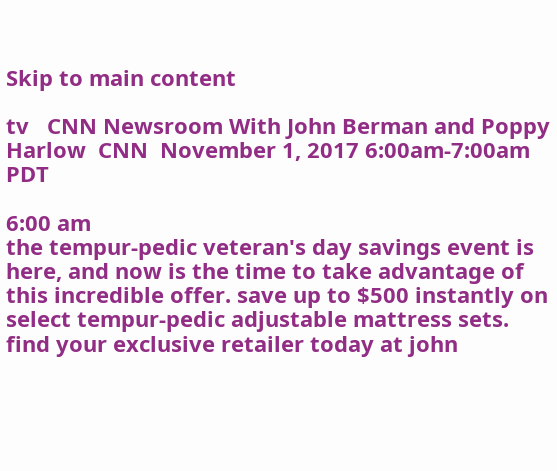Skip to main content

tv   CNN Newsroom With John Berman and Poppy Harlow  CNN  November 1, 2017 6:00am-7:00am PDT

6:00 am
the tempur-pedic veteran's day savings event is here, and now is the time to take advantage of this incredible offer. save up to $500 instantly on select tempur-pedic adjustable mattress sets. find your exclusive retailer today at john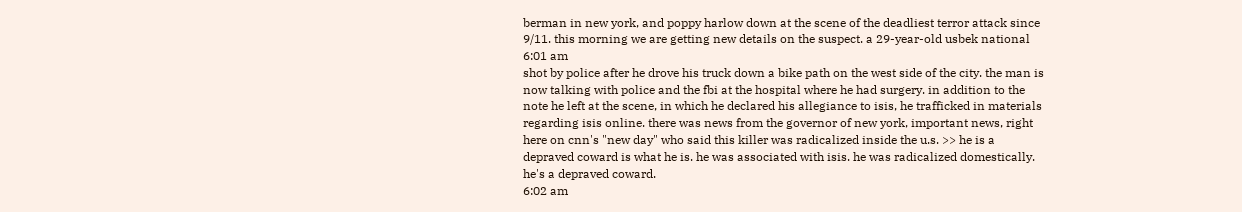berman in new york, and poppy harlow down at the scene of the deadliest terror attack since 9/11. this morning we are getting new details on the suspect. a 29-year-old usbek national
6:01 am
shot by police after he drove his truck down a bike path on the west side of the city. the man is now talking with police and the fbi at the hospital where he had surgery. in addition to the note he left at the scene, in which he declared his allegiance to isis, he trafficked in materials regarding isis online. there was news from the governor of new york, important news, right here on cnn's "new day" who said this killer was radicalized inside the u.s. >> he is a depraved coward is what he is. he was associated with isis. he was radicalized domestically. he's a depraved coward.
6:02 am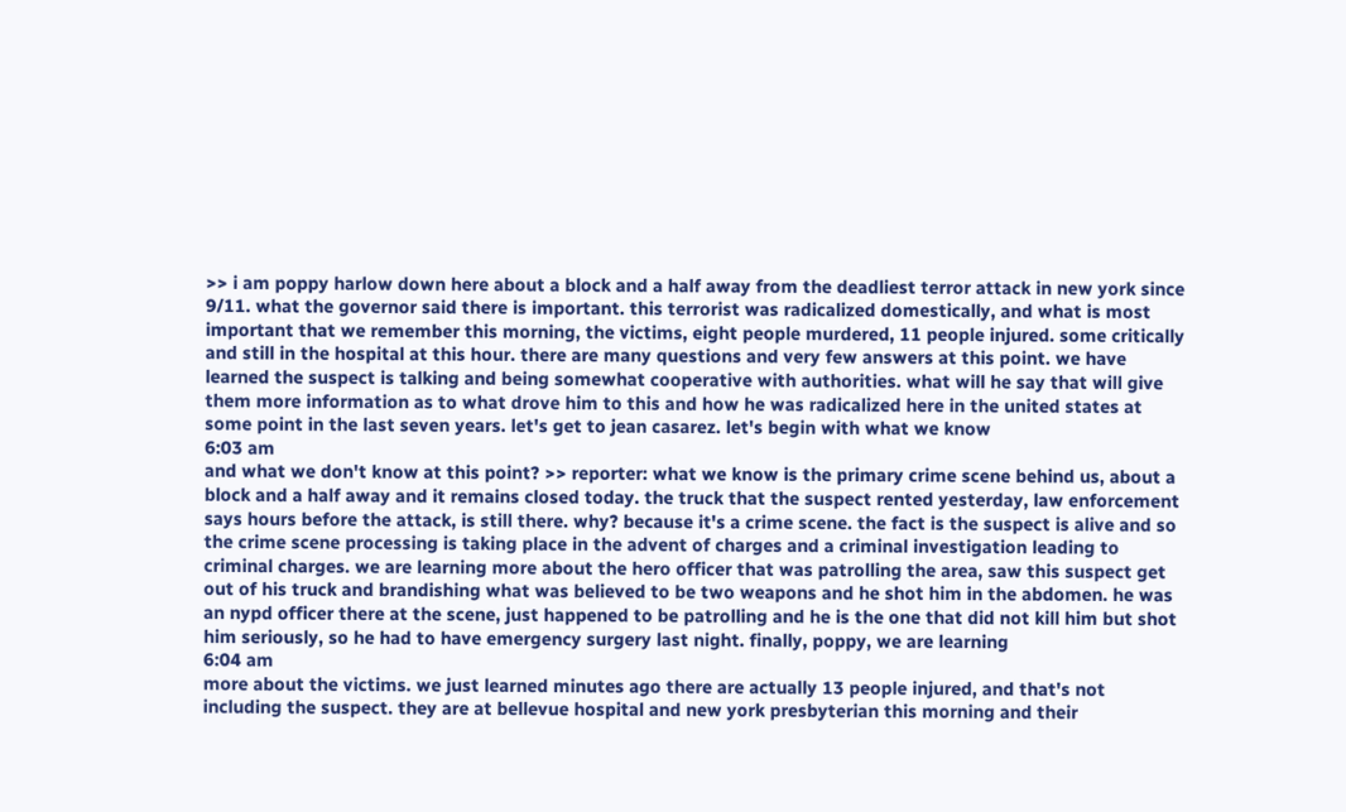>> i am poppy harlow down here about a block and a half away from the deadliest terror attack in new york since 9/11. what the governor said there is important. this terrorist was radicalized domestically, and what is most important that we remember this morning, the victims, eight people murdered, 11 people injured. some critically and still in the hospital at this hour. there are many questions and very few answers at this point. we have learned the suspect is talking and being somewhat cooperative with authorities. what will he say that will give them more information as to what drove him to this and how he was radicalized here in the united states at some point in the last seven years. let's get to jean casarez. let's begin with what we know
6:03 am
and what we don't know at this point? >> reporter: what we know is the primary crime scene behind us, about a block and a half away and it remains closed today. the truck that the suspect rented yesterday, law enforcement says hours before the attack, is still there. why? because it's a crime scene. the fact is the suspect is alive and so the crime scene processing is taking place in the advent of charges and a criminal investigation leading to criminal charges. we are learning more about the hero officer that was patrolling the area, saw this suspect get out of his truck and brandishing what was believed to be two weapons and he shot him in the abdomen. he was an nypd officer there at the scene, just happened to be patrolling and he is the one that did not kill him but shot him seriously, so he had to have emergency surgery last night. finally, poppy, we are learning
6:04 am
more about the victims. we just learned minutes ago there are actually 13 people injured, and that's not including the suspect. they are at bellevue hospital and new york presbyterian this morning and their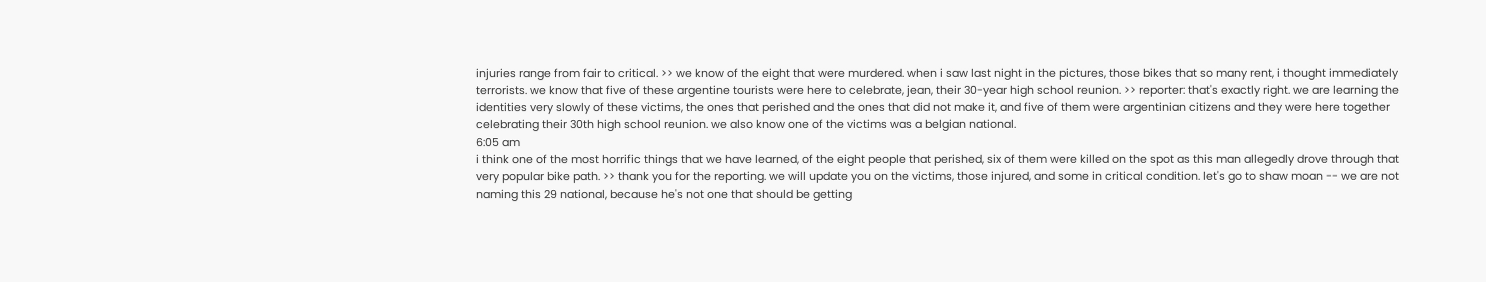injuries range from fair to critical. >> we know of the eight that were murdered. when i saw last night in the pictures, those bikes that so many rent, i thought immediately terrorists. we know that five of these argentine tourists were here to celebrate, jean, their 30-year high school reunion. >> reporter: that's exactly right. we are learning the identities very slowly of these victims, the ones that perished and the ones that did not make it, and five of them were argentinian citizens and they were here together celebrating their 30th high school reunion. we also know one of the victims was a belgian national.
6:05 am
i think one of the most horrific things that we have learned, of the eight people that perished, six of them were killed on the spot as this man allegedly drove through that very popular bike path. >> thank you for the reporting. we will update you on the victims, those injured, and some in critical condition. let's go to shaw moan -- we are not naming this 29 national, because he's not one that should be getting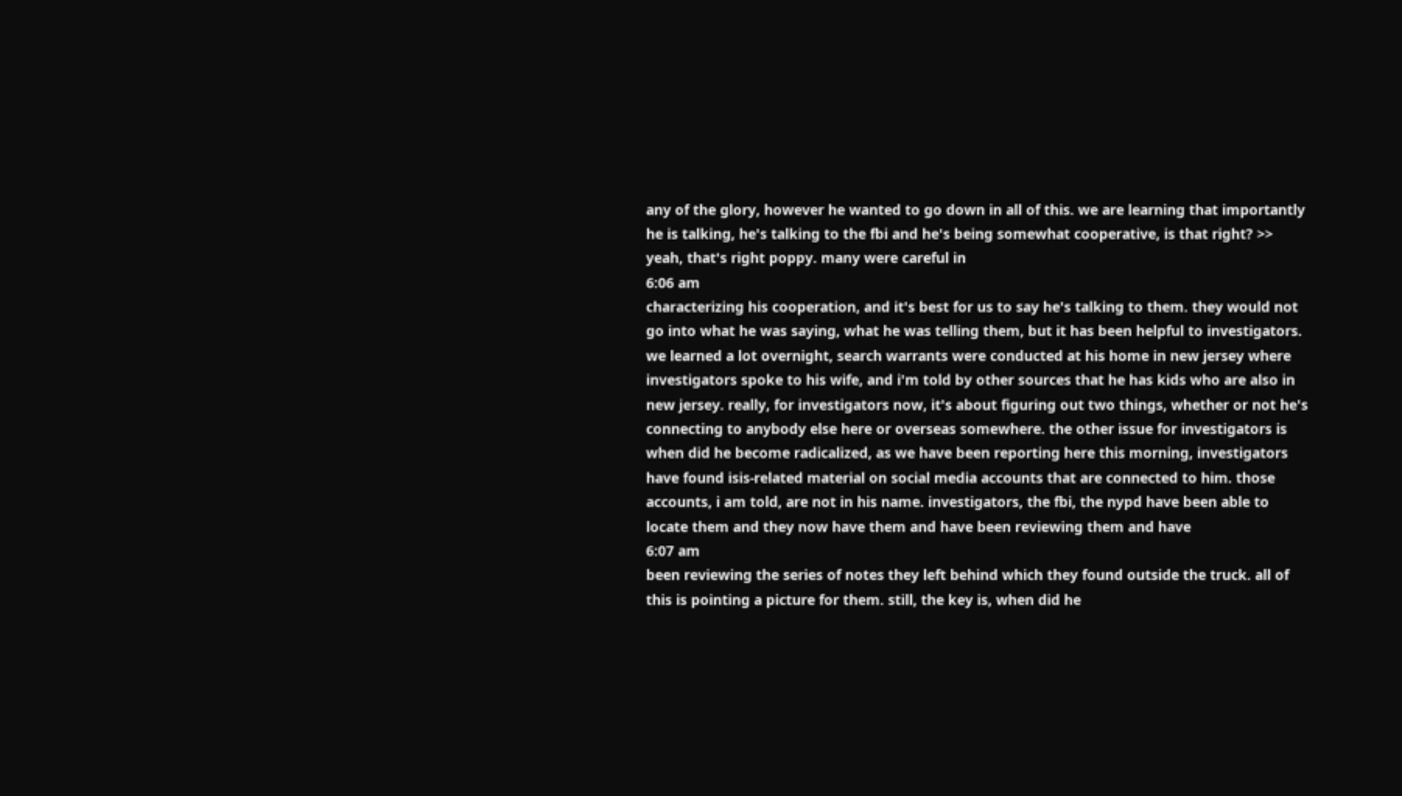any of the glory, however he wanted to go down in all of this. we are learning that importantly he is talking, he's talking to the fbi and he's being somewhat cooperative, is that right? >> yeah, that's right poppy. many were careful in
6:06 am
characterizing his cooperation, and it's best for us to say he's talking to them. they would not go into what he was saying, what he was telling them, but it has been helpful to investigators. we learned a lot overnight, search warrants were conducted at his home in new jersey where investigators spoke to his wife, and i'm told by other sources that he has kids who are also in new jersey. really, for investigators now, it's about figuring out two things, whether or not he's connecting to anybody else here or overseas somewhere. the other issue for investigators is when did he become radicalized, as we have been reporting here this morning, investigators have found isis-related material on social media accounts that are connected to him. those accounts, i am told, are not in his name. investigators, the fbi, the nypd have been able to locate them and they now have them and have been reviewing them and have
6:07 am
been reviewing the series of notes they left behind which they found outside the truck. all of this is pointing a picture for them. still, the key is, when did he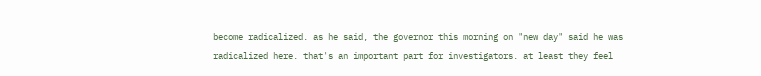become radicalized. as he said, the governor this morning on "new day" said he was radicalized here. that's an important part for investigators. at least they feel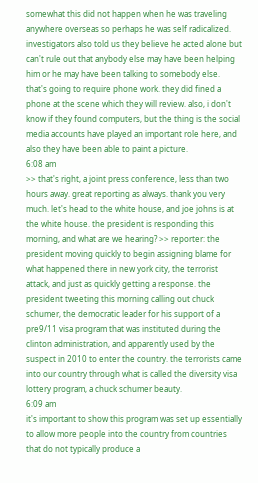somewhat this did not happen when he was traveling anywhere overseas so perhaps he was self radicalized. investigators also told us they believe he acted alone but can't rule out that anybody else may have been helping him or he may have been talking to somebody else. that's going to require phone work. they did fined a phone at the scene which they will review. also, i don't know if they found computers, but the thing is the social media accounts have played an important role here, and also they have been able to paint a picture.
6:08 am
>> that's right, a joint press conference, less than two hours away. great reporting as always. thank you very much. let's head to the white house, and joe johns is at the white house. the president is responding this morning, and what are we hearing? >> reporter: the president moving quickly to begin assigning blame for what happened there in new york city, the terrorist attack, and just as quickly getting a response. the president tweeting this morning calling out chuck schumer, the democratic leader for his support of a pre9/11 visa program that was instituted during the clinton administration, and apparently used by the suspect in 2010 to enter the country. the terrorists came into our country through what is called the diversity visa lottery program, a chuck schumer beauty.
6:09 am
it's important to show this program was set up essentially to allow more people into the country from countries that do not typically produce a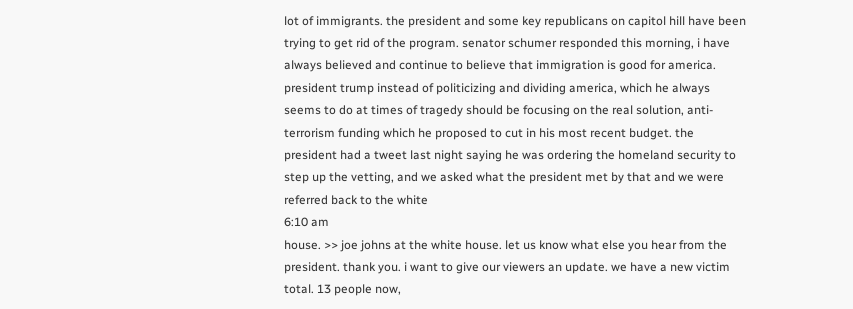lot of immigrants. the president and some key republicans on capitol hill have been trying to get rid of the program. senator schumer responded this morning, i have always believed and continue to believe that immigration is good for america. president trump instead of politicizing and dividing america, which he always seems to do at times of tragedy should be focusing on the real solution, anti-terrorism funding which he proposed to cut in his most recent budget. the president had a tweet last night saying he was ordering the homeland security to step up the vetting, and we asked what the president met by that and we were referred back to the white
6:10 am
house. >> joe johns at the white house. let us know what else you hear from the president. thank you. i want to give our viewers an update. we have a new victim total. 13 people now,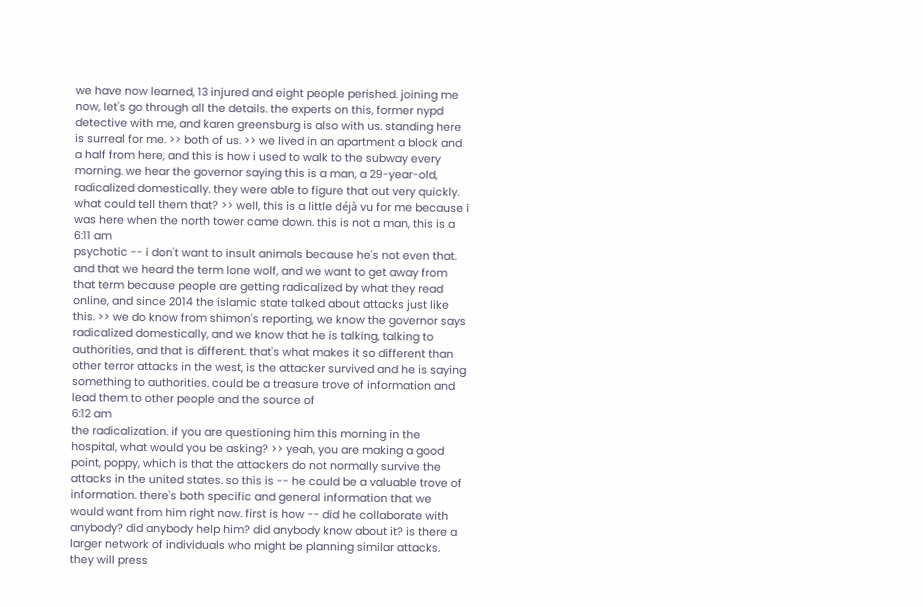we have now learned, 13 injured and eight people perished. joining me now, let's go through all the details. the experts on this, former nypd detective with me, and karen greensburg is also with us. standing here is surreal for me. >> both of us. >> we lived in an apartment a block and a half from here, and this is how i used to walk to the subway every morning. we hear the governor saying this is a man, a 29-year-old, radicalized domestically. they were able to figure that out very quickly. what could tell them that? >> well, this is a little déjà vu for me because i was here when the north tower came down. this is not a man, this is a
6:11 am
psychotic -- i don't want to insult animals because he's not even that. and that we heard the term lone wolf, and we want to get away from that term because people are getting radicalized by what they read online, and since 2014 the islamic state talked about attacks just like this. >> we do know from shimon's reporting, we know the governor says radicalized domestically, and we know that he is talking, talking to authorities, and that is different. that's what makes it so different than other terror attacks in the west, is the attacker survived and he is saying something to authorities. could be a treasure trove of information and lead them to other people and the source of
6:12 am
the radicalization. if you are questioning him this morning in the hospital, what would you be asking? >> yeah, you are making a good point, poppy, which is that the attackers do not normally survive the attacks in the united states. so this is -- he could be a valuable trove of information. there's both specific and general information that we would want from him right now. first is how -- did he collaborate with anybody? did anybody help him? did anybody know about it? is there a larger network of individuals who might be planning similar attacks. they will press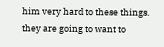him very hard to these things. they are going to want to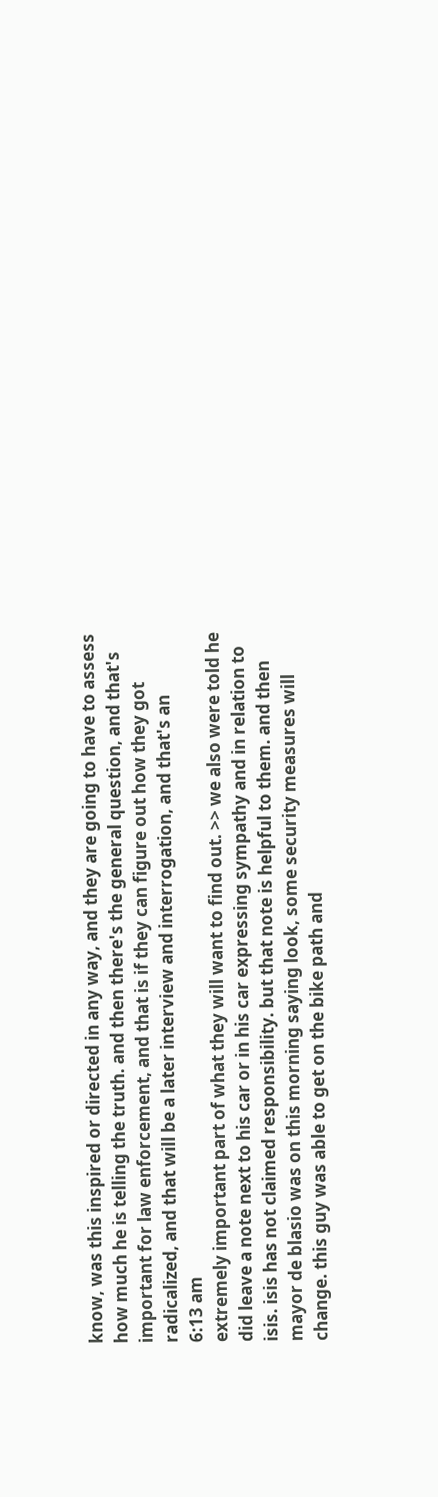know, was this inspired or directed in any way, and they are going to have to assess how much he is telling the truth. and then there's the general question, and that's important for law enforcement, and that is if they can figure out how they got radicalized, and that will be a later interview and interrogation, and that's an
6:13 am
extremely important part of what they will want to find out. >> we also were told he did leave a note next to his car or in his car expressing sympathy and in relation to isis. isis has not claimed responsibility. but that note is helpful to them. and then mayor de blasio was on this morning saying look, some security measures will change. this guy was able to get on the bike path and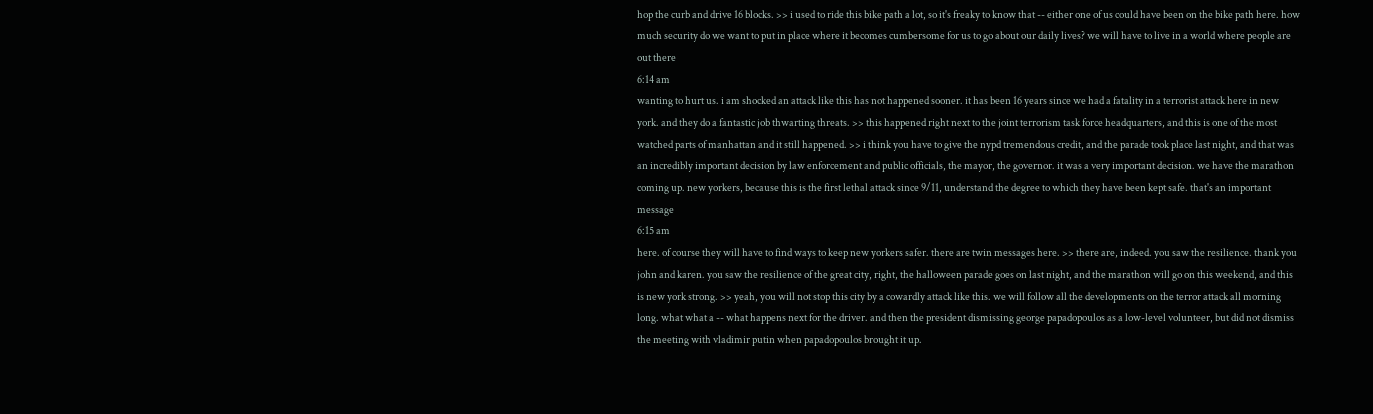hop the curb and drive 16 blocks. >> i used to ride this bike path a lot, so it's freaky to know that -- either one of us could have been on the bike path here. how much security do we want to put in place where it becomes cumbersome for us to go about our daily lives? we will have to live in a world where people are out there
6:14 am
wanting to hurt us. i am shocked an attack like this has not happened sooner. it has been 16 years since we had a fatality in a terrorist attack here in new york. and they do a fantastic job thwarting threats. >> this happened right next to the joint terrorism task force headquarters, and this is one of the most watched parts of manhattan and it still happened. >> i think you have to give the nypd tremendous credit, and the parade took place last night, and that was an incredibly important decision by law enforcement and public officials, the mayor, the governor. it was a very important decision. we have the marathon coming up. new yorkers, because this is the first lethal attack since 9/11, understand the degree to which they have been kept safe. that's an important message
6:15 am
here. of course they will have to find ways to keep new yorkers safer. there are twin messages here. >> there are, indeed. you saw the resilience. thank you john and karen. you saw the resilience of the great city, right, the halloween parade goes on last night, and the marathon will go on this weekend, and this is new york strong. >> yeah, you will not stop this city by a cowardly attack like this. we will follow all the developments on the terror attack all morning long. what what a -- what happens next for the driver. and then the president dismissing george papadopoulos as a low-level volunteer, but did not dismiss the meeting with vladimir putin when papadopoulos brought it up.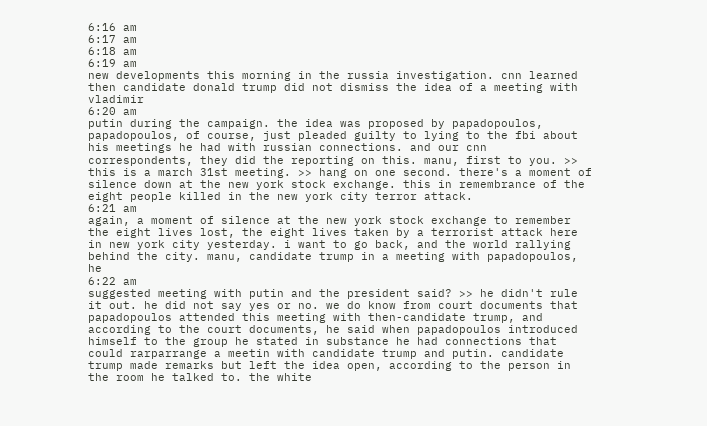6:16 am
6:17 am
6:18 am
6:19 am
new developments this morning in the russia investigation. cnn learned then candidate donald trump did not dismiss the idea of a meeting with vladimir
6:20 am
putin during the campaign. the idea was proposed by papadopoulos, papadopoulos, of course, just pleaded guilty to lying to the fbi about his meetings he had with russian connections. and our cnn correspondents, they did the reporting on this. manu, first to you. >> this is a march 31st meeting. >> hang on one second. there's a moment of silence down at the new york stock exchange. this in remembrance of the eight people killed in the new york city terror attack.
6:21 am
again, a moment of silence at the new york stock exchange to remember the eight lives lost, the eight lives taken by a terrorist attack here in new york city yesterday. i want to go back, and the world rallying behind the city. manu, candidate trump in a meeting with papadopoulos, he
6:22 am
suggested meeting with putin and the president said? >> he didn't rule it out. he did not say yes or no. we do know from court documents that papadopoulos attended this meeting with then-candidate trump, and according to the court documents, he said when papadopoulos introduced himself to the group he stated in substance he had connections that could rarparrange a meetin with candidate trump and putin. candidate trump made remarks but left the idea open, according to the person in the room he talked to. the white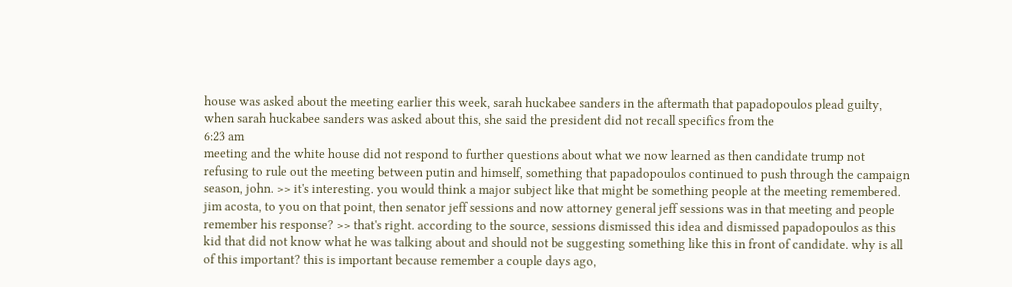house was asked about the meeting earlier this week, sarah huckabee sanders in the aftermath that papadopoulos plead guilty, when sarah huckabee sanders was asked about this, she said the president did not recall specifics from the
6:23 am
meeting and the white house did not respond to further questions about what we now learned as then candidate trump not refusing to rule out the meeting between putin and himself, something that papadopoulos continued to push through the campaign season, john. >> it's interesting. you would think a major subject like that might be something people at the meeting remembered. jim acosta, to you on that point, then senator jeff sessions and now attorney general jeff sessions was in that meeting and people remember his response? >> that's right. according to the source, sessions dismissed this idea and dismissed papadopoulos as this kid that did not know what he was talking about and should not be suggesting something like this in front of candidate. why is all of this important? this is important because remember a couple days ago,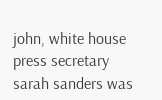john, white house press secretary sarah sanders was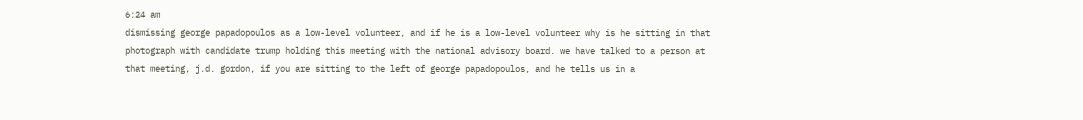6:24 am
dismissing george papadopoulos as a low-level volunteer, and if he is a low-level volunteer why is he sitting in that photograph with candidate trump holding this meeting with the national advisory board. we have talked to a person at that meeting, j.d. gordon, if you are sitting to the left of george papadopoulos, and he tells us in a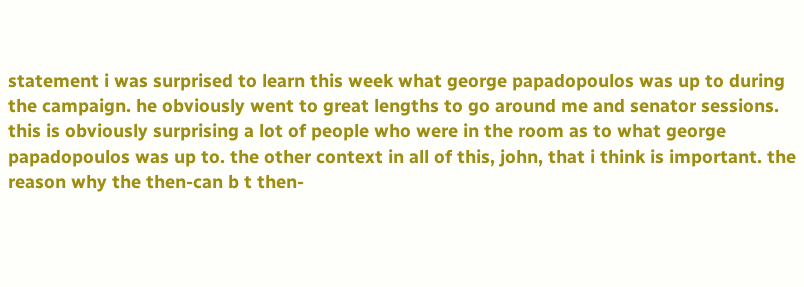statement i was surprised to learn this week what george papadopoulos was up to during the campaign. he obviously went to great lengths to go around me and senator sessions. this is obviously surprising a lot of people who were in the room as to what george papadopoulos was up to. the other context in all of this, john, that i think is important. the reason why the then-can b t then-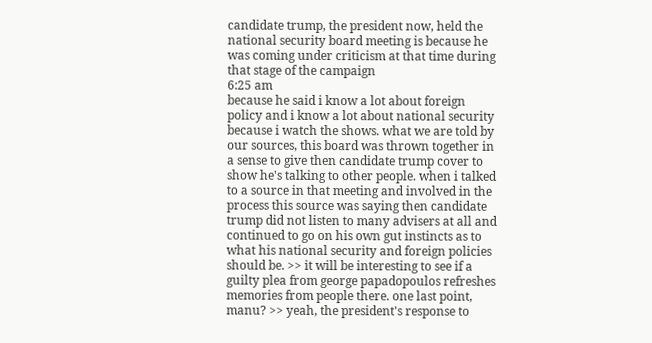candidate trump, the president now, held the national security board meeting is because he was coming under criticism at that time during that stage of the campaign
6:25 am
because he said i know a lot about foreign policy and i know a lot about national security because i watch the shows. what we are told by our sources, this board was thrown together in a sense to give then candidate trump cover to show he's talking to other people. when i talked to a source in that meeting and involved in the process this source was saying then candidate trump did not listen to many advisers at all and continued to go on his own gut instincts as to what his national security and foreign policies should be. >> it will be interesting to see if a guilty plea from george papadopoulos refreshes memories from people there. one last point, manu? >> yeah, the president's response to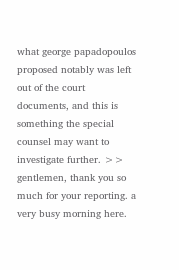what george papadopoulos proposed notably was left out of the court documents, and this is something the special counsel may want to investigate further. >> gentlemen, thank you so much for your reporting. a very busy morning here.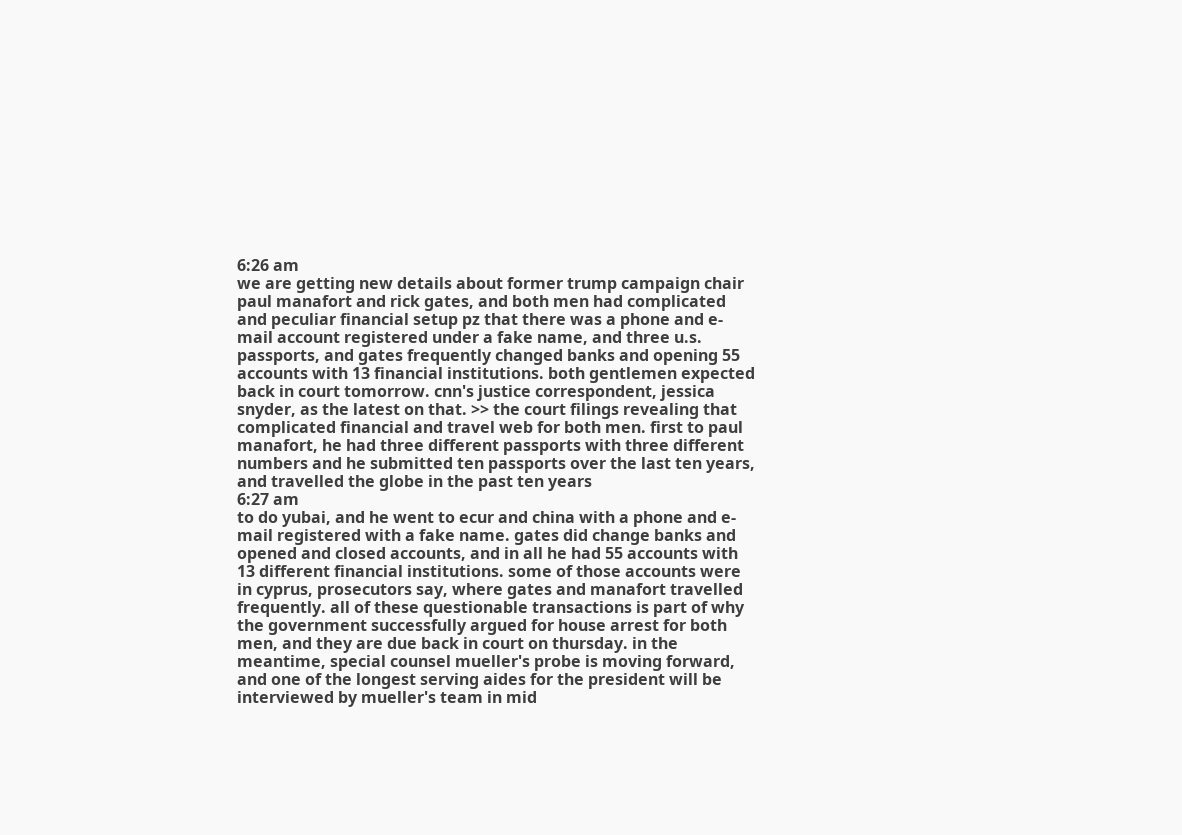6:26 am
we are getting new details about former trump campaign chair paul manafort and rick gates, and both men had complicated and peculiar financial setup pz that there was a phone and e-mail account registered under a fake name, and three u.s. passports, and gates frequently changed banks and opening 55 accounts with 13 financial institutions. both gentlemen expected back in court tomorrow. cnn's justice correspondent, jessica snyder, as the latest on that. >> the court filings revealing that complicated financial and travel web for both men. first to paul manafort, he had three different passports with three different numbers and he submitted ten passports over the last ten years, and travelled the globe in the past ten years
6:27 am
to do yubai, and he went to ecur and china with a phone and e-mail registered with a fake name. gates did change banks and opened and closed accounts, and in all he had 55 accounts with 13 different financial institutions. some of those accounts were in cyprus, prosecutors say, where gates and manafort travelled frequently. all of these questionable transactions is part of why the government successfully argued for house arrest for both men, and they are due back in court on thursday. in the meantime, special counsel mueller's probe is moving forward, and one of the longest serving aides for the president will be interviewed by mueller's team in mid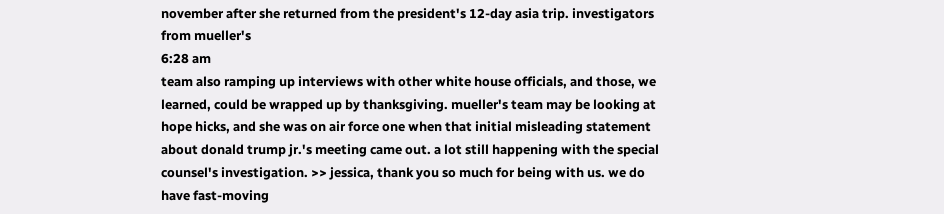november after she returned from the president's 12-day asia trip. investigators from mueller's
6:28 am
team also ramping up interviews with other white house officials, and those, we learned, could be wrapped up by thanksgiving. mueller's team may be looking at hope hicks, and she was on air force one when that initial misleading statement about donald trump jr.'s meeting came out. a lot still happening with the special counsel's investigation. >> jessica, thank you so much for being with us. we do have fast-moving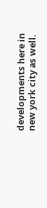developments here in new york city as well.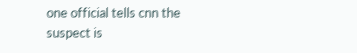one official tells cnn the suspect is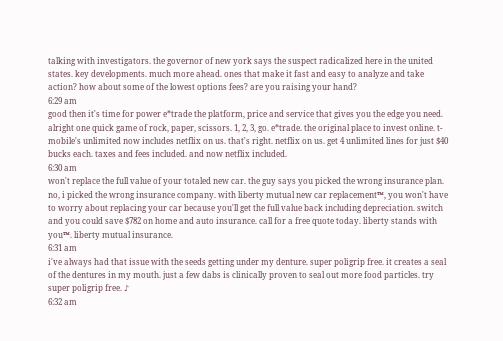talking with investigators. the governor of new york says the suspect radicalized here in the united states. key developments. much more ahead. ones that make it fast and easy to analyze and take action? how about some of the lowest options fees? are you raising your hand?
6:29 am
good then it's time for power e*trade the platform, price and service that gives you the edge you need. alright one quick game of rock, paper, scissors. 1, 2, 3, go. e*trade. the original place to invest online. t-mobile's unlimited now includes netflix on us. that's right. netflix on us. get 4 unlimited lines for just $40 bucks each. taxes and fees included. and now netflix included.
6:30 am
won't replace the full value of your totaled new car. the guy says you picked the wrong insurance plan. no, i picked the wrong insurance company. with liberty mutual new car replacement™, you won't have to worry about replacing your car because you'll get the full value back including depreciation. switch and you could save $782 on home and auto insurance. call for a free quote today. liberty stands with you™. liberty mutual insurance.
6:31 am
i've always had that issue with the seeds getting under my denture. super poligrip free. it creates a seal of the dentures in my mouth. just a few dabs is clinically proven to seal out more food particles. try super poligrip free. ♪
6:32 am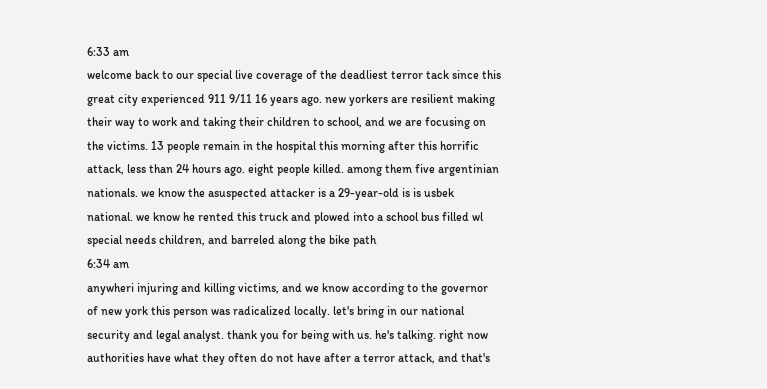6:33 am
welcome back to our special live coverage of the deadliest terror tack since this great city experienced 911 9/11 16 years ago. new yorkers are resilient making their way to work and taking their children to school, and we are focusing on the victims. 13 people remain in the hospital this morning after this horrific attack, less than 24 hours ago. eight people killed. among them five argentinian nationals. we know the asuspected attacker is a 29-year-old is is usbek national. we know he rented this truck and plowed into a school bus filled wl special needs children, and barreled along the bike path
6:34 am
anywheri injuring and killing victims, and we know according to the governor of new york this person was radicalized locally. let's bring in our national security and legal analyst. thank you for being with us. he's talking. right now authorities have what they often do not have after a terror attack, and that's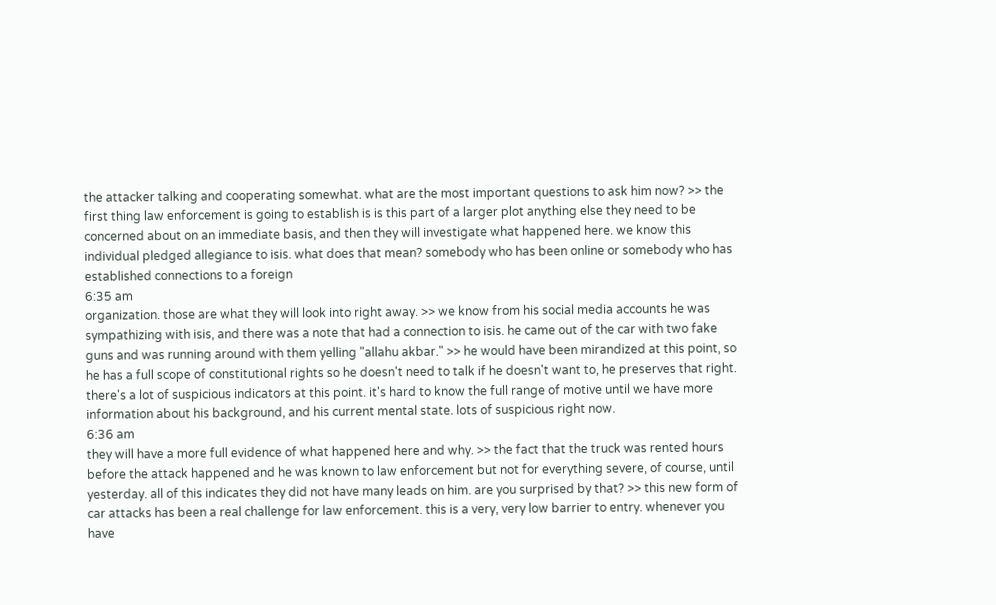the attacker talking and cooperating somewhat. what are the most important questions to ask him now? >> the first thing law enforcement is going to establish is is this part of a larger plot anything else they need to be concerned about on an immediate basis, and then they will investigate what happened here. we know this individual pledged allegiance to isis. what does that mean? somebody who has been online or somebody who has established connections to a foreign
6:35 am
organization. those are what they will look into right away. >> we know from his social media accounts he was sympathizing with isis, and there was a note that had a connection to isis. he came out of the car with two fake guns and was running around with them yelling "allahu akbar." >> he would have been mirandized at this point, so he has a full scope of constitutional rights so he doesn't need to talk if he doesn't want to, he preserves that right. there's a lot of suspicious indicators at this point. it's hard to know the full range of motive until we have more information about his background, and his current mental state. lots of suspicious right now.
6:36 am
they will have a more full evidence of what happened here and why. >> the fact that the truck was rented hours before the attack happened and he was known to law enforcement but not for everything severe, of course, until yesterday. all of this indicates they did not have many leads on him. are you surprised by that? >> this new form of car attacks has been a real challenge for law enforcement. this is a very, very low barrier to entry. whenever you have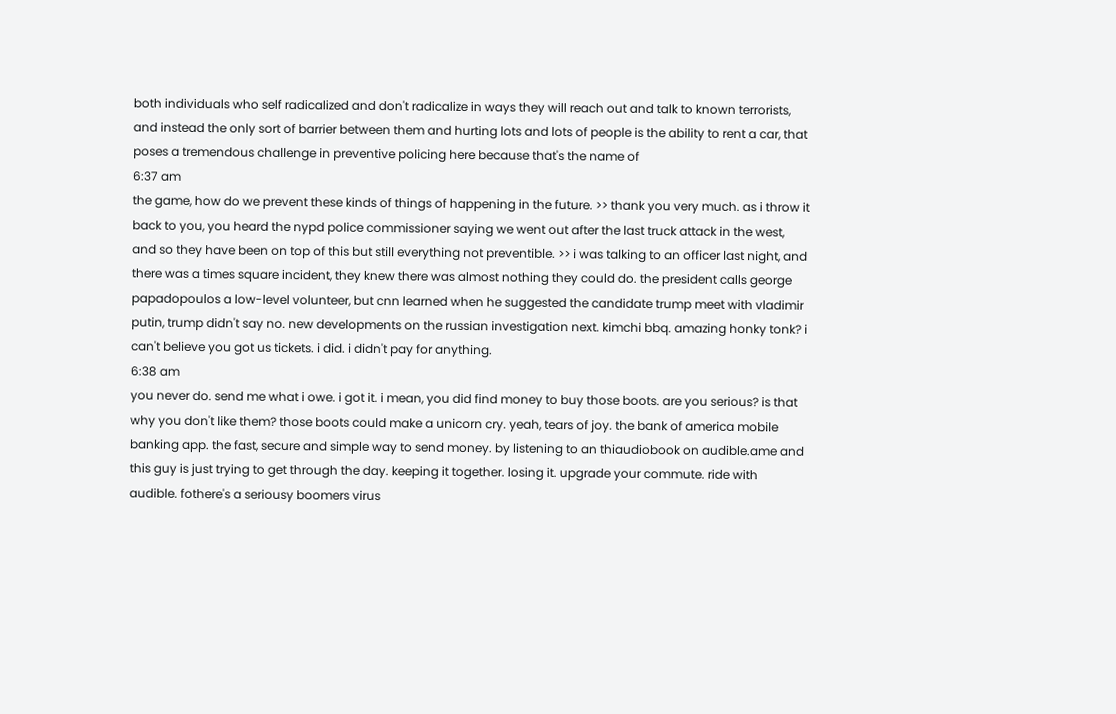both individuals who self radicalized and don't radicalize in ways they will reach out and talk to known terrorists, and instead the only sort of barrier between them and hurting lots and lots of people is the ability to rent a car, that poses a tremendous challenge in preventive policing here because that's the name of
6:37 am
the game, how do we prevent these kinds of things of happening in the future. >> thank you very much. as i throw it back to you, you heard the nypd police commissioner saying we went out after the last truck attack in the west, and so they have been on top of this but still everything not preventible. >> i was talking to an officer last night, and there was a times square incident, they knew there was almost nothing they could do. the president calls george papadopoulos a low-level volunteer, but cnn learned when he suggested the candidate trump meet with vladimir putin, trump didn't say no. new developments on the russian investigation next. kimchi bbq. amazing honky tonk? i can't believe you got us tickets. i did. i didn't pay for anything.
6:38 am
you never do. send me what i owe. i got it. i mean, you did find money to buy those boots. are you serious? is that why you don't like them? those boots could make a unicorn cry. yeah, tears of joy. the bank of america mobile banking app. the fast, secure and simple way to send money. by listening to an thiaudiobook on audible.ame and this guy is just trying to get through the day. keeping it together. losing it. upgrade your commute. ride with audible. fothere's a seriousy boomers virus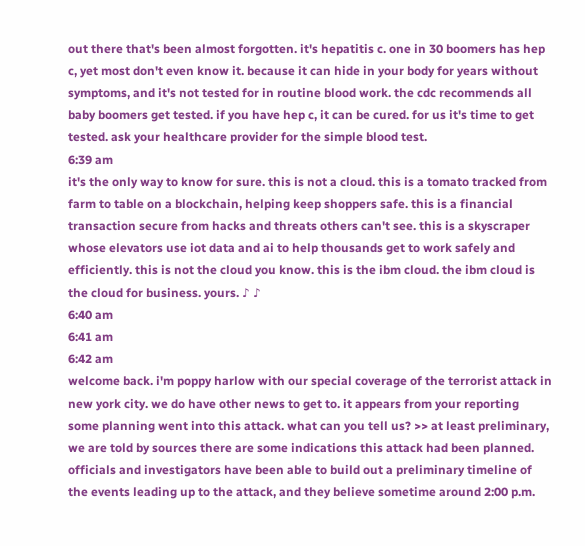out there that's been almost forgotten. it's hepatitis c. one in 30 boomers has hep c, yet most don't even know it. because it can hide in your body for years without symptoms, and it's not tested for in routine blood work. the cdc recommends all baby boomers get tested. if you have hep c, it can be cured. for us it's time to get tested. ask your healthcare provider for the simple blood test.
6:39 am
it's the only way to know for sure. this is not a cloud. this is a tomato tracked from farm to table on a blockchain, helping keep shoppers safe. this is a financial transaction secure from hacks and threats others can't see. this is a skyscraper whose elevators use iot data and ai to help thousands get to work safely and efficiently. this is not the cloud you know. this is the ibm cloud. the ibm cloud is the cloud for business. yours. ♪ ♪
6:40 am
6:41 am
6:42 am
welcome back. i'm poppy harlow with our special coverage of the terrorist attack in new york city. we do have other news to get to. it appears from your reporting some planning went into this attack. what can you tell us? >> at least preliminary, we are told by sources there are some indications this attack had been planned. officials and investigators have been able to build out a preliminary timeline of the events leading up to the attack, and they believe sometime around 2:00 p.m.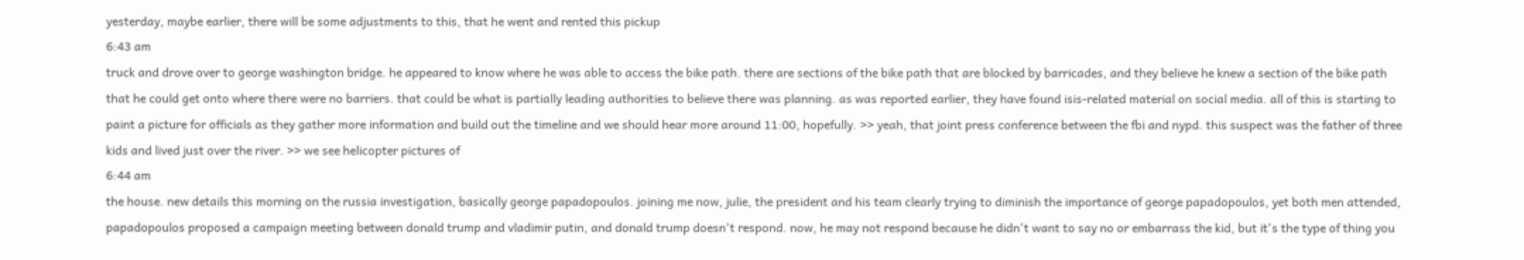yesterday, maybe earlier, there will be some adjustments to this, that he went and rented this pickup
6:43 am
truck and drove over to george washington bridge. he appeared to know where he was able to access the bike path. there are sections of the bike path that are blocked by barricades, and they believe he knew a section of the bike path that he could get onto where there were no barriers. that could be what is partially leading authorities to believe there was planning. as was reported earlier, they have found isis-related material on social media. all of this is starting to paint a picture for officials as they gather more information and build out the timeline and we should hear more around 11:00, hopefully. >> yeah, that joint press conference between the fbi and nypd. this suspect was the father of three kids and lived just over the river. >> we see helicopter pictures of
6:44 am
the house. new details this morning on the russia investigation, basically george papadopoulos. joining me now, julie, the president and his team clearly trying to diminish the importance of george papadopoulos, yet both men attended, papadopoulos proposed a campaign meeting between donald trump and vladimir putin, and donald trump doesn't respond. now, he may not respond because he didn't want to say no or embarrass the kid, but it's the type of thing you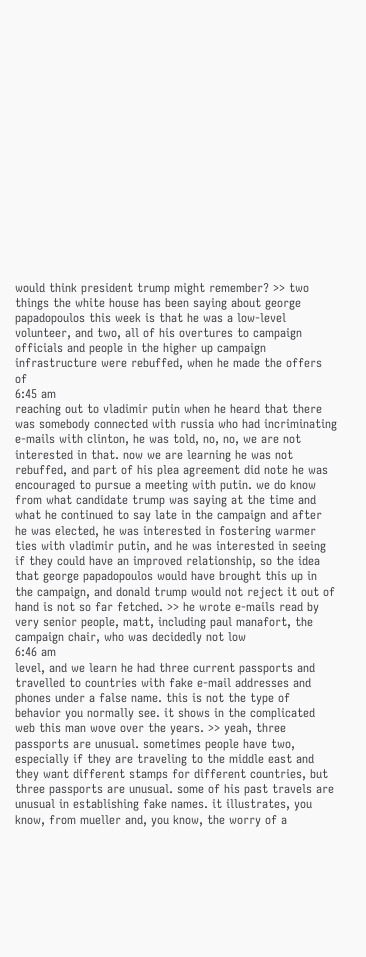would think president trump might remember? >> two things the white house has been saying about george papadopoulos this week is that he was a low-level volunteer, and two, all of his overtures to campaign officials and people in the higher up campaign infrastructure were rebuffed, when he made the offers of
6:45 am
reaching out to vladimir putin when he heard that there was somebody connected with russia who had incriminating e-mails with clinton, he was told, no, no, we are not interested in that. now we are learning he was not rebuffed, and part of his plea agreement did note he was encouraged to pursue a meeting with putin. we do know from what candidate trump was saying at the time and what he continued to say late in the campaign and after he was elected, he was interested in fostering warmer ties with vladimir putin, and he was interested in seeing if they could have an improved relationship, so the idea that george papadopoulos would have brought this up in the campaign, and donald trump would not reject it out of hand is not so far fetched. >> he wrote e-mails read by very senior people, matt, including paul manafort, the campaign chair, who was decidedly not low
6:46 am
level, and we learn he had three current passports and travelled to countries with fake e-mail addresses and phones under a false name. this is not the type of behavior you normally see. it shows in the complicated web this man wove over the years. >> yeah, three passports are unusual. sometimes people have two, especially if they are traveling to the middle east and they want different stamps for different countries, but three passports are unusual. some of his past travels are unusual in establishing fake names. it illustrates, you know, from mueller and, you know, the worry of a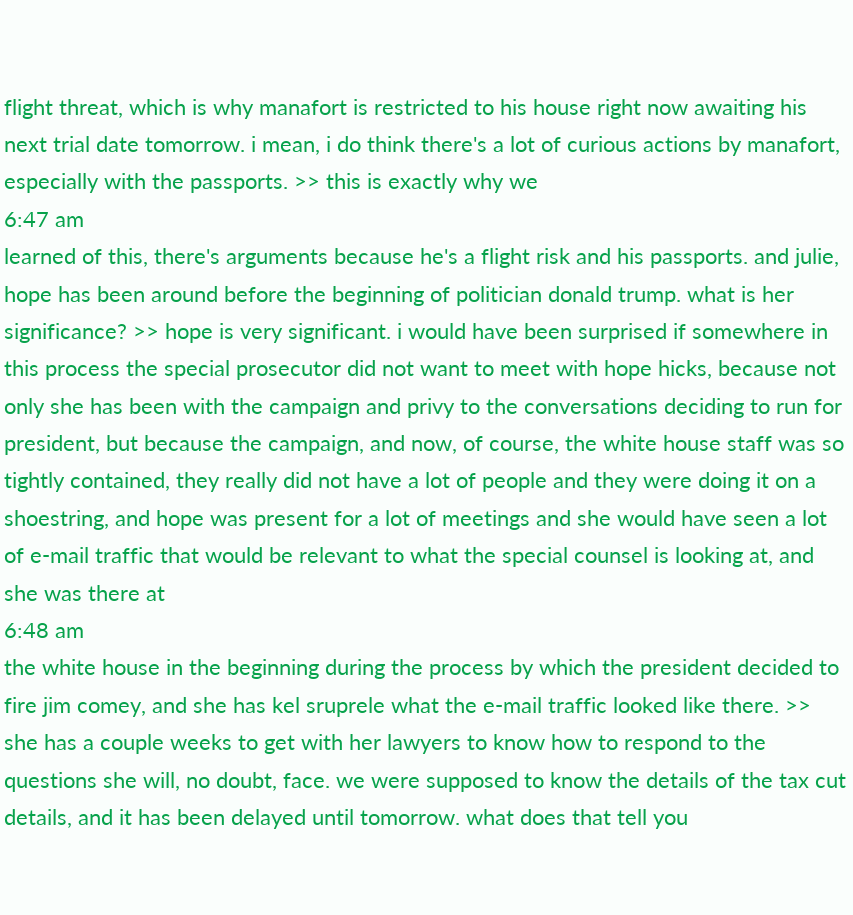flight threat, which is why manafort is restricted to his house right now awaiting his next trial date tomorrow. i mean, i do think there's a lot of curious actions by manafort, especially with the passports. >> this is exactly why we
6:47 am
learned of this, there's arguments because he's a flight risk and his passports. and julie, hope has been around before the beginning of politician donald trump. what is her significance? >> hope is very significant. i would have been surprised if somewhere in this process the special prosecutor did not want to meet with hope hicks, because not only she has been with the campaign and privy to the conversations deciding to run for president, but because the campaign, and now, of course, the white house staff was so tightly contained, they really did not have a lot of people and they were doing it on a shoestring, and hope was present for a lot of meetings and she would have seen a lot of e-mail traffic that would be relevant to what the special counsel is looking at, and she was there at
6:48 am
the white house in the beginning during the process by which the president decided to fire jim comey, and she has kel sruprele what the e-mail traffic looked like there. >> she has a couple weeks to get with her lawyers to know how to respond to the questions she will, no doubt, face. we were supposed to know the details of the tax cut details, and it has been delayed until tomorrow. what does that tell you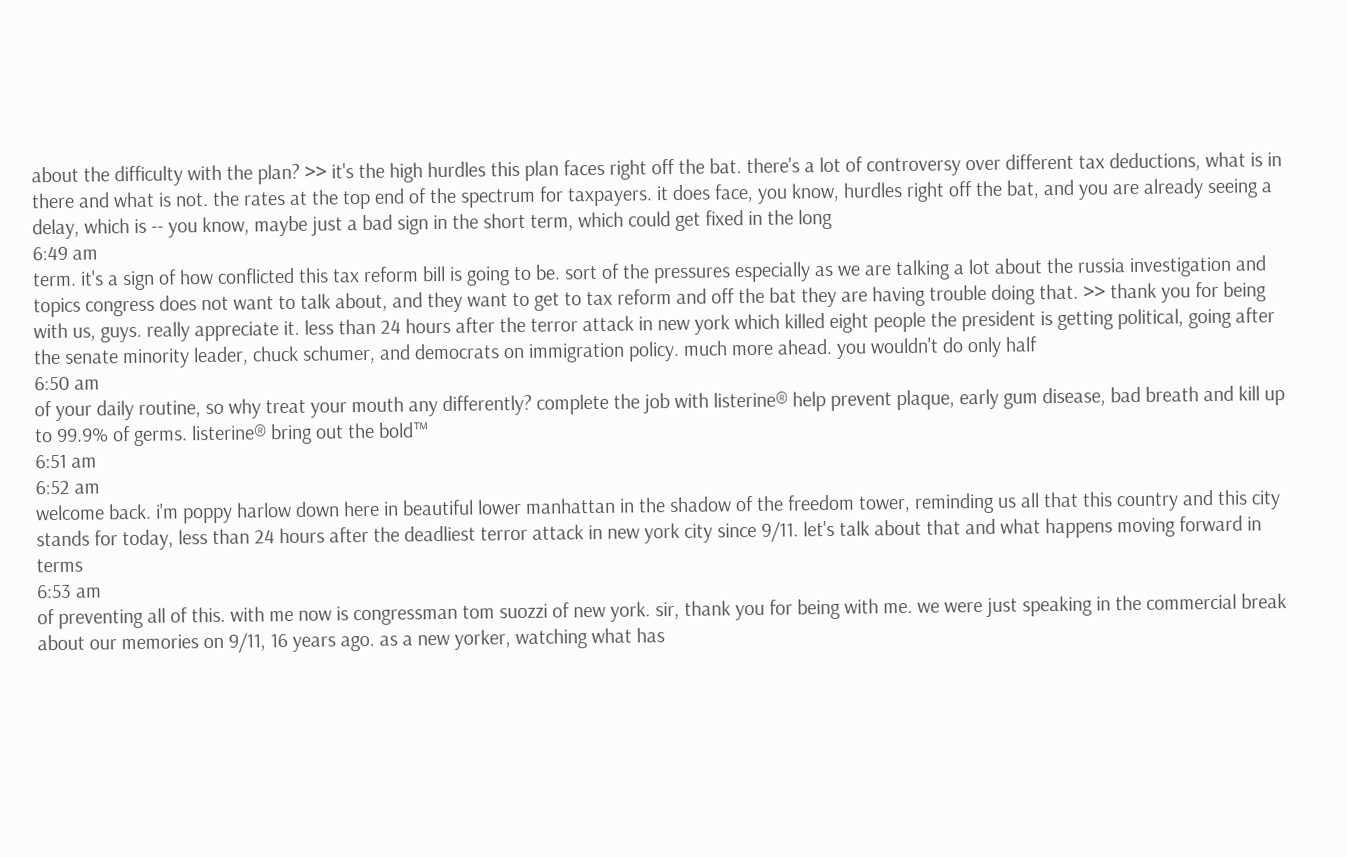about the difficulty with the plan? >> it's the high hurdles this plan faces right off the bat. there's a lot of controversy over different tax deductions, what is in there and what is not. the rates at the top end of the spectrum for taxpayers. it does face, you know, hurdles right off the bat, and you are already seeing a delay, which is -- you know, maybe just a bad sign in the short term, which could get fixed in the long
6:49 am
term. it's a sign of how conflicted this tax reform bill is going to be. sort of the pressures especially as we are talking a lot about the russia investigation and topics congress does not want to talk about, and they want to get to tax reform and off the bat they are having trouble doing that. >> thank you for being with us, guys. really appreciate it. less than 24 hours after the terror attack in new york which killed eight people the president is getting political, going after the senate minority leader, chuck schumer, and democrats on immigration policy. much more ahead. you wouldn't do only half
6:50 am
of your daily routine, so why treat your mouth any differently? complete the job with listerine® help prevent plaque, early gum disease, bad breath and kill up to 99.9% of germs. listerine® bring out the bold™
6:51 am
6:52 am
welcome back. i'm poppy harlow down here in beautiful lower manhattan in the shadow of the freedom tower, reminding us all that this country and this city stands for today, less than 24 hours after the deadliest terror attack in new york city since 9/11. let's talk about that and what happens moving forward in terms
6:53 am
of preventing all of this. with me now is congressman tom suozzi of new york. sir, thank you for being with me. we were just speaking in the commercial break about our memories on 9/11, 16 years ago. as a new yorker, watching what has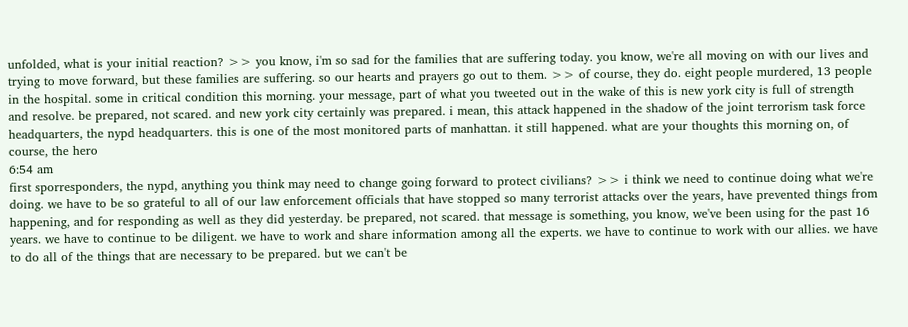unfolded, what is your initial reaction? >> you know, i'm so sad for the families that are suffering today. you know, we're all moving on with our lives and trying to move forward, but these families are suffering. so our hearts and prayers go out to them. >> of course, they do. eight people murdered, 13 people in the hospital. some in critical condition this morning. your message, part of what you tweeted out in the wake of this is new york city is full of strength and resolve. be prepared, not scared. and new york city certainly was prepared. i mean, this attack happened in the shadow of the joint terrorism task force headquarters, the nypd headquarters. this is one of the most monitored parts of manhattan. it still happened. what are your thoughts this morning on, of course, the hero
6:54 am
first sporresponders, the nypd, anything you think may need to change going forward to protect civilians? >> i think we need to continue doing what we're doing. we have to be so grateful to all of our law enforcement officials that have stopped so many terrorist attacks over the years, have prevented things from happening, and for responding as well as they did yesterday. be prepared, not scared. that message is something, you know, we've been using for the past 16 years. we have to continue to be diligent. we have to work and share information among all the experts. we have to continue to work with our allies. we have to do all of the things that are necessary to be prepared. but we can't be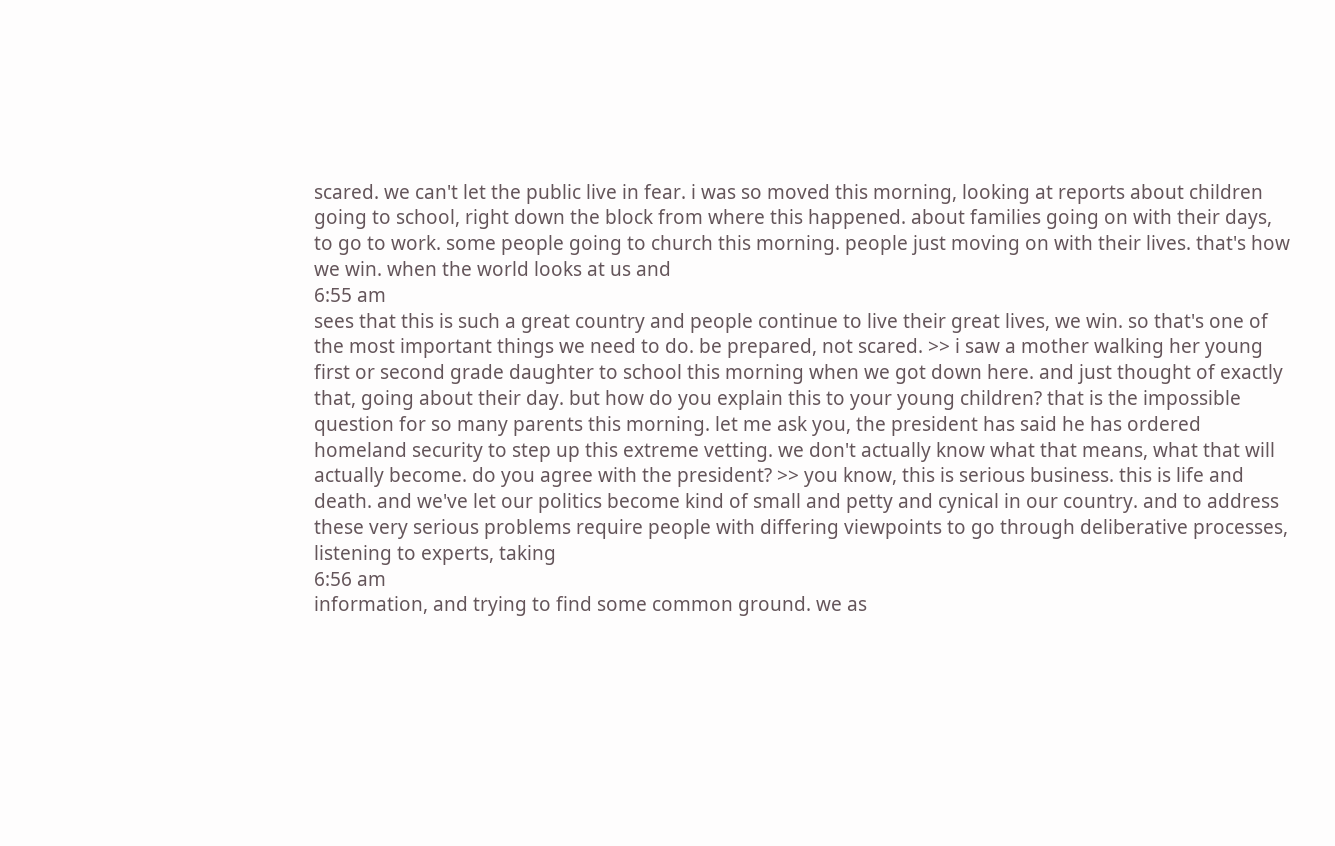scared. we can't let the public live in fear. i was so moved this morning, looking at reports about children going to school, right down the block from where this happened. about families going on with their days, to go to work. some people going to church this morning. people just moving on with their lives. that's how we win. when the world looks at us and
6:55 am
sees that this is such a great country and people continue to live their great lives, we win. so that's one of the most important things we need to do. be prepared, not scared. >> i saw a mother walking her young first or second grade daughter to school this morning when we got down here. and just thought of exactly that, going about their day. but how do you explain this to your young children? that is the impossible question for so many parents this morning. let me ask you, the president has said he has ordered homeland security to step up this extreme vetting. we don't actually know what that means, what that will actually become. do you agree with the president? >> you know, this is serious business. this is life and death. and we've let our politics become kind of small and petty and cynical in our country. and to address these very serious problems require people with differing viewpoints to go through deliberative processes, listening to experts, taking
6:56 am
information, and trying to find some common ground. we as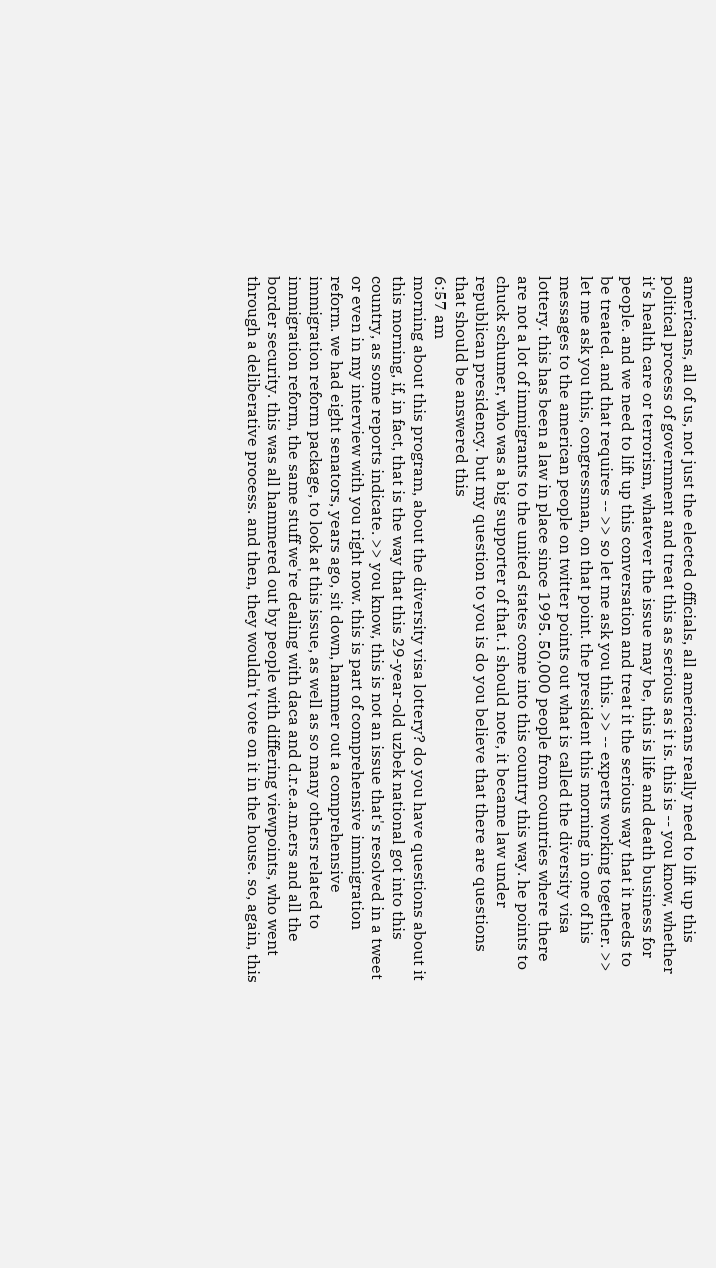americans, all of us, not just the elected officials, all americans really need to lift up this political process of government and treat this as serious as it is. this is -- you know, whether it's health care or terrorism, whatever the issue may be, this is life and death business for people. and we need to lift up this conversation and treat it the serious way that it needs to be treated. and that requires -- >> so let me ask you this. >> -- experts working together. >> let me ask you this, congressman, on that point. the president this morning in one of his messages to the american people on twitter points out what is called the diversity visa lottery. this has been a law in place since 1995. 50,000 people from countries where there are not a lot of immigrants to the united states come into this country this way. he points to chuck schumer, who was a big supporter of that. i should note, it became law under republican presidency. but my question to you is do you believe that there are questions that should be answered this
6:57 am
morning about this program, about the diversity visa lottery? do you have questions about it this morning, if, in fact, that is the way that this 29-year-old uzbek national got into this country, as some reports indicate. >> you know, this is not an issue that's resolved in a tweet or even in my interview with you right now. this is part of comprehensive immigration reform. we had eight senators, years ago, sit down, hammer out a comprehensive immigration reform package, to look at this issue, as well as so many others related to immigration reform, the same stuff we're dealing with daca and d.r.e.a.m.ers and all the border security. this was all hammered out by people with differing viewpoints, who went through a deliberative process. and then, they wouldn't vote on it in the house. so, again, this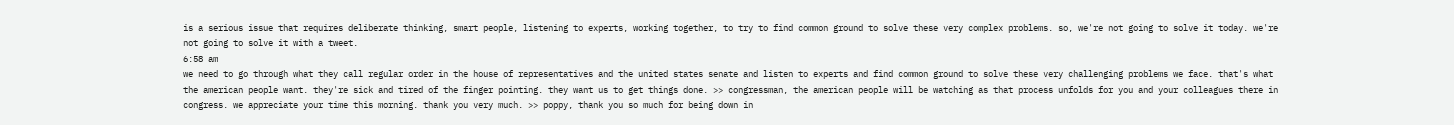is a serious issue that requires deliberate thinking, smart people, listening to experts, working together, to try to find common ground to solve these very complex problems. so, we're not going to solve it today. we're not going to solve it with a tweet.
6:58 am
we need to go through what they call regular order in the house of representatives and the united states senate and listen to experts and find common ground to solve these very challenging problems we face. that's what the american people want. they're sick and tired of the finger pointing. they want us to get things done. >> congressman, the american people will be watching as that process unfolds for you and your colleagues there in congress. we appreciate your time this morning. thank you very much. >> poppy, thank you so much for being down in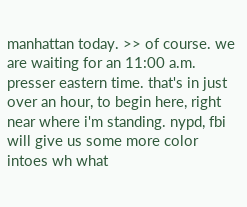manhattan today. >> of course. we are waiting for an 11:00 a.m. presser eastern time. that's in just over an hour, to begin here, right near where i'm standing. nypd, fbi will give us some more color intoes wh what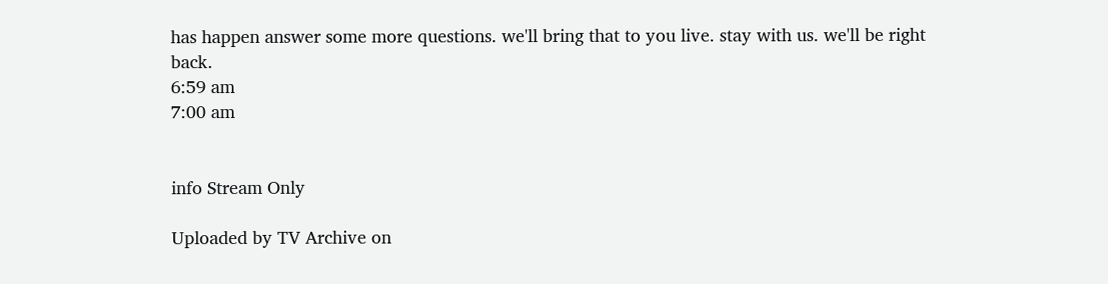has happen answer some more questions. we'll bring that to you live. stay with us. we'll be right back.
6:59 am
7:00 am


info Stream Only

Uploaded by TV Archive on